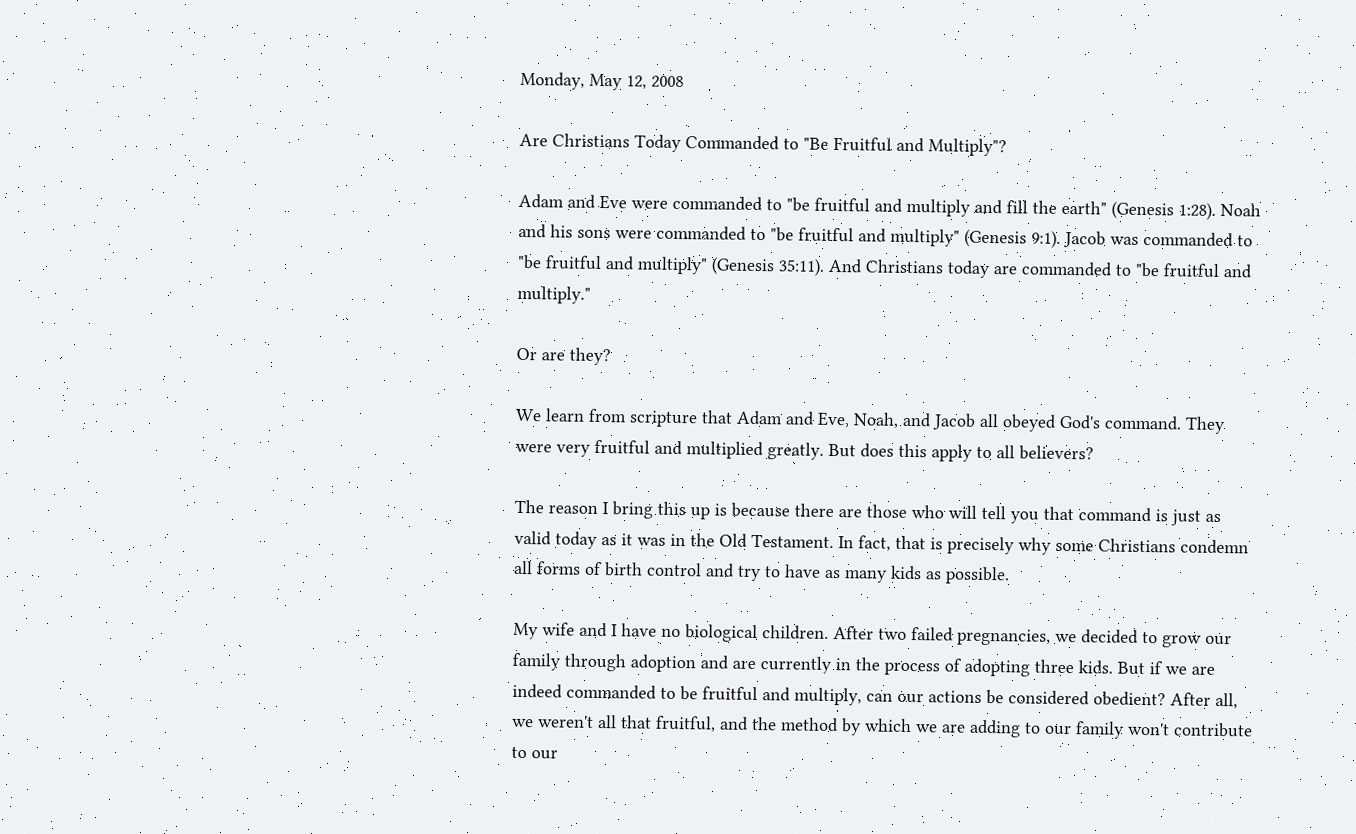Monday, May 12, 2008

Are Christians Today Commanded to "Be Fruitful and Multiply"?

Adam and Eve were commanded to "be fruitful and multiply and fill the earth" (Genesis 1:28). Noah and his sons were commanded to "be fruitful and multiply" (Genesis 9:1). Jacob was commanded to "be fruitful and multiply" (Genesis 35:11). And Christians today are commanded to "be fruitful and multiply."

Or are they?

We learn from scripture that Adam and Eve, Noah, and Jacob all obeyed God's command. They were very fruitful and multiplied greatly. But does this apply to all believers?

The reason I bring this up is because there are those who will tell you that command is just as valid today as it was in the Old Testament. In fact, that is precisely why some Christians condemn all forms of birth control and try to have as many kids as possible.

My wife and I have no biological children. After two failed pregnancies, we decided to grow our family through adoption and are currently in the process of adopting three kids. But if we are indeed commanded to be fruitful and multiply, can our actions be considered obedient? After all, we weren't all that fruitful, and the method by which we are adding to our family won't contribute to our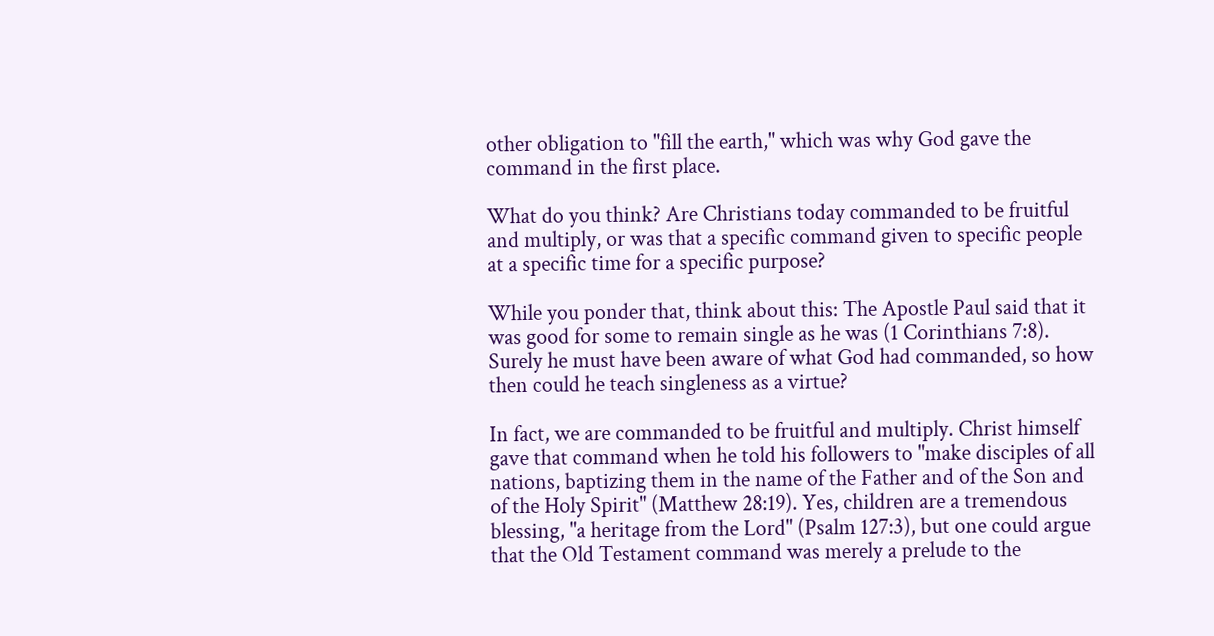other obligation to "fill the earth," which was why God gave the command in the first place.

What do you think? Are Christians today commanded to be fruitful and multiply, or was that a specific command given to specific people at a specific time for a specific purpose?

While you ponder that, think about this: The Apostle Paul said that it was good for some to remain single as he was (1 Corinthians 7:8). Surely he must have been aware of what God had commanded, so how then could he teach singleness as a virtue?

In fact, we are commanded to be fruitful and multiply. Christ himself gave that command when he told his followers to "make disciples of all nations, baptizing them in the name of the Father and of the Son and of the Holy Spirit" (Matthew 28:19). Yes, children are a tremendous blessing, "a heritage from the Lord" (Psalm 127:3), but one could argue that the Old Testament command was merely a prelude to the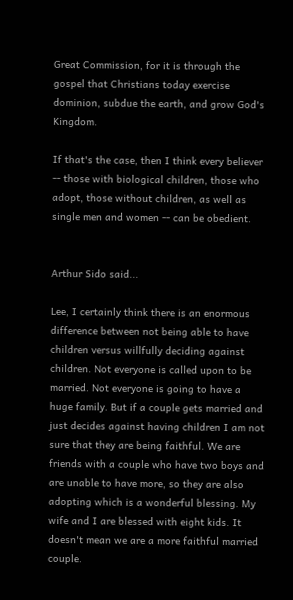Great Commission, for it is through the gospel that Christians today exercise dominion, subdue the earth, and grow God's Kingdom.

If that's the case, then I think every believer -- those with biological children, those who adopt, those without children, as well as single men and women -- can be obedient.


Arthur Sido said...

Lee, I certainly think there is an enormous difference between not being able to have children versus willfully deciding against children. Not everyone is called upon to be married. Not everyone is going to have a huge family. But if a couple gets married and just decides against having children I am not sure that they are being faithful. We are friends with a couple who have two boys and are unable to have more, so they are also adopting which is a wonderful blessing. My wife and I are blessed with eight kids. It doesn't mean we are a more faithful married couple.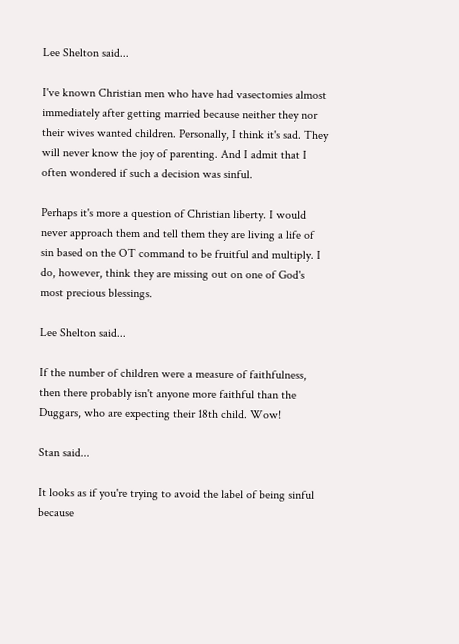Lee Shelton said...

I've known Christian men who have had vasectomies almost immediately after getting married because neither they nor their wives wanted children. Personally, I think it's sad. They will never know the joy of parenting. And I admit that I often wondered if such a decision was sinful.

Perhaps it's more a question of Christian liberty. I would never approach them and tell them they are living a life of sin based on the OT command to be fruitful and multiply. I do, however, think they are missing out on one of God's most precious blessings.

Lee Shelton said...

If the number of children were a measure of faithfulness, then there probably isn't anyone more faithful than the Duggars, who are expecting their 18th child. Wow!

Stan said...

It looks as if you're trying to avoid the label of being sinful because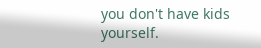you don't have kids yourself.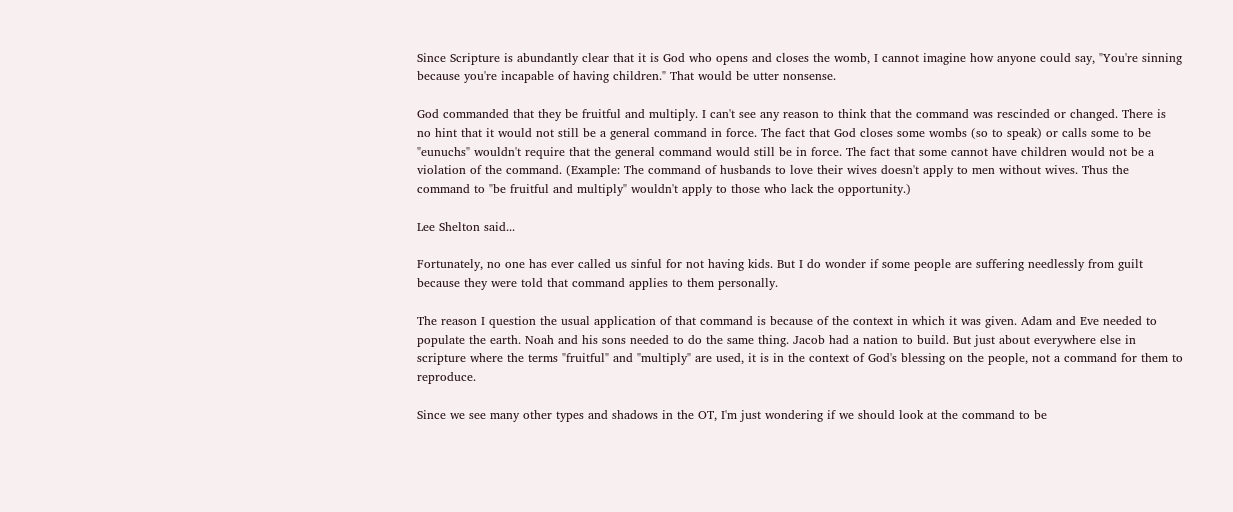Since Scripture is abundantly clear that it is God who opens and closes the womb, I cannot imagine how anyone could say, "You're sinning because you're incapable of having children." That would be utter nonsense.

God commanded that they be fruitful and multiply. I can't see any reason to think that the command was rescinded or changed. There is no hint that it would not still be a general command in force. The fact that God closes some wombs (so to speak) or calls some to be "eunuchs" wouldn't require that the general command would still be in force. The fact that some cannot have children would not be a violation of the command. (Example: The command of husbands to love their wives doesn't apply to men without wives. Thus the command to "be fruitful and multiply" wouldn't apply to those who lack the opportunity.)

Lee Shelton said...

Fortunately, no one has ever called us sinful for not having kids. But I do wonder if some people are suffering needlessly from guilt because they were told that command applies to them personally.

The reason I question the usual application of that command is because of the context in which it was given. Adam and Eve needed to populate the earth. Noah and his sons needed to do the same thing. Jacob had a nation to build. But just about everywhere else in scripture where the terms "fruitful" and "multiply" are used, it is in the context of God's blessing on the people, not a command for them to reproduce.

Since we see many other types and shadows in the OT, I'm just wondering if we should look at the command to be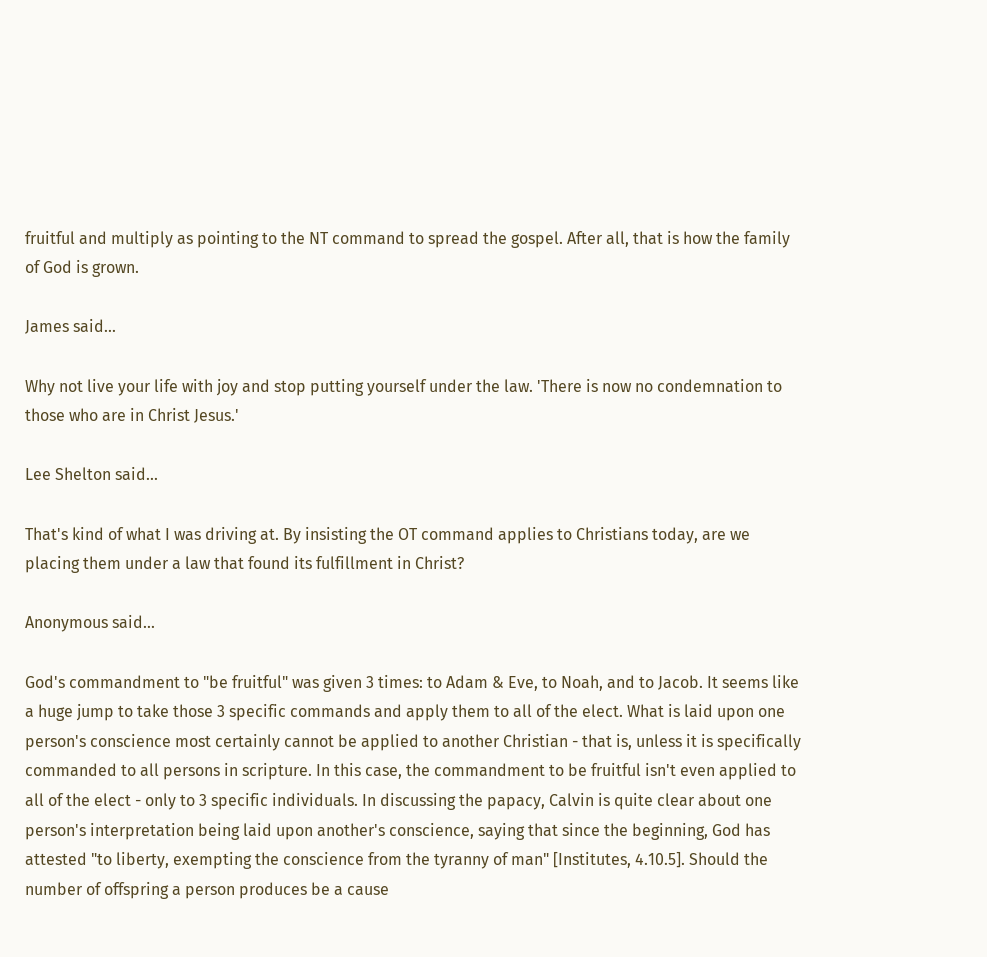fruitful and multiply as pointing to the NT command to spread the gospel. After all, that is how the family of God is grown.

James said...

Why not live your life with joy and stop putting yourself under the law. 'There is now no condemnation to those who are in Christ Jesus.'

Lee Shelton said...

That's kind of what I was driving at. By insisting the OT command applies to Christians today, are we placing them under a law that found its fulfillment in Christ?

Anonymous said...

God's commandment to "be fruitful" was given 3 times: to Adam & Eve, to Noah, and to Jacob. It seems like a huge jump to take those 3 specific commands and apply them to all of the elect. What is laid upon one person's conscience most certainly cannot be applied to another Christian - that is, unless it is specifically commanded to all persons in scripture. In this case, the commandment to be fruitful isn't even applied to all of the elect - only to 3 specific individuals. In discussing the papacy, Calvin is quite clear about one person's interpretation being laid upon another's conscience, saying that since the beginning, God has attested "to liberty, exempting the conscience from the tyranny of man" [Institutes, 4.10.5]. Should the number of offspring a person produces be a cause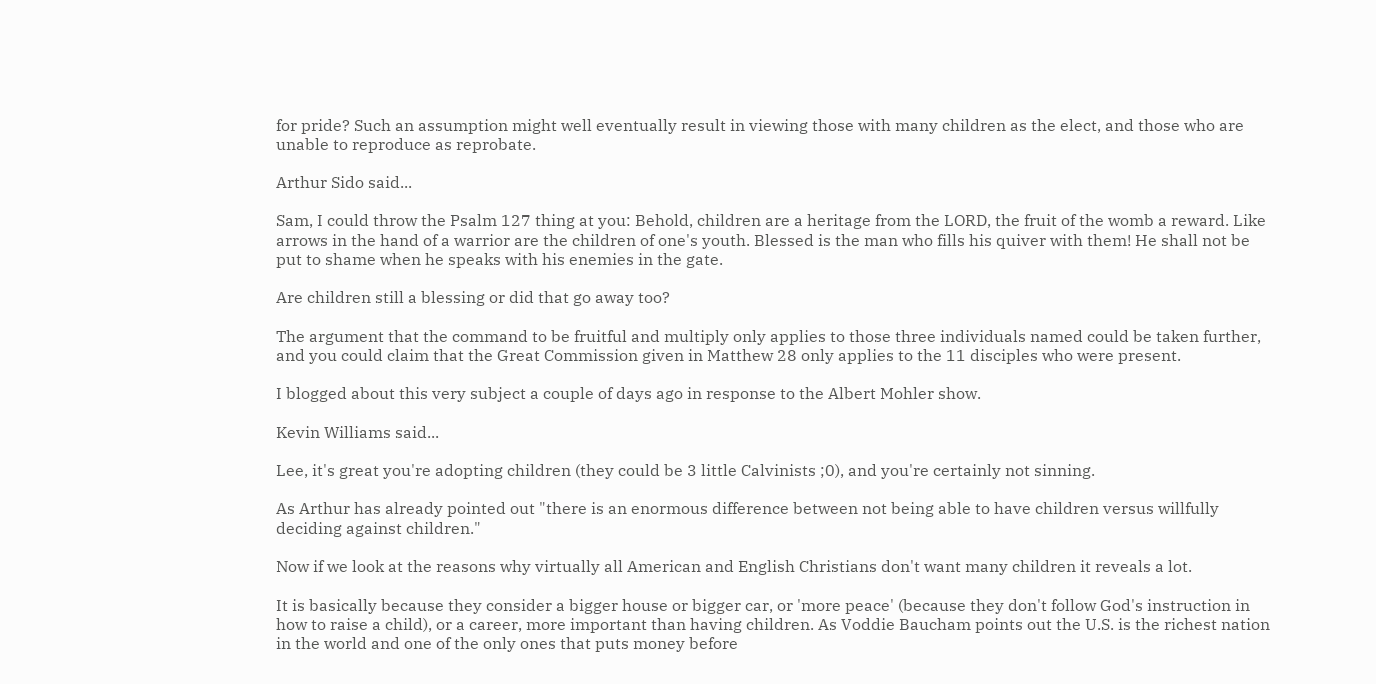for pride? Such an assumption might well eventually result in viewing those with many children as the elect, and those who are unable to reproduce as reprobate.

Arthur Sido said...

Sam, I could throw the Psalm 127 thing at you: Behold, children are a heritage from the LORD, the fruit of the womb a reward. Like arrows in the hand of a warrior are the children of one's youth. Blessed is the man who fills his quiver with them! He shall not be put to shame when he speaks with his enemies in the gate.

Are children still a blessing or did that go away too?

The argument that the command to be fruitful and multiply only applies to those three individuals named could be taken further, and you could claim that the Great Commission given in Matthew 28 only applies to the 11 disciples who were present.

I blogged about this very subject a couple of days ago in response to the Albert Mohler show.

Kevin Williams said...

Lee, it's great you're adopting children (they could be 3 little Calvinists ;0), and you're certainly not sinning.

As Arthur has already pointed out "there is an enormous difference between not being able to have children versus willfully deciding against children."

Now if we look at the reasons why virtually all American and English Christians don't want many children it reveals a lot.

It is basically because they consider a bigger house or bigger car, or 'more peace' (because they don't follow God's instruction in how to raise a child), or a career, more important than having children. As Voddie Baucham points out the U.S. is the richest nation in the world and one of the only ones that puts money before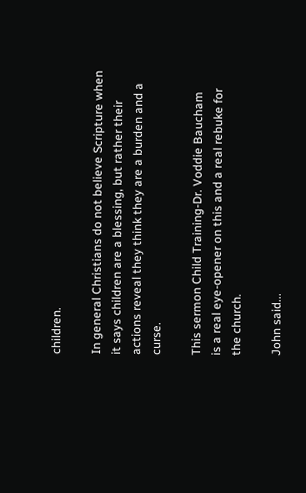children.

In general Christians do not believe Scripture when it says children are a blessing, but rather their actions reveal they think they are a burden and a curse.

This sermon Child Training-Dr. Voddie Baucham
is a real eye-opener on this and a real rebuke for the church.

John said...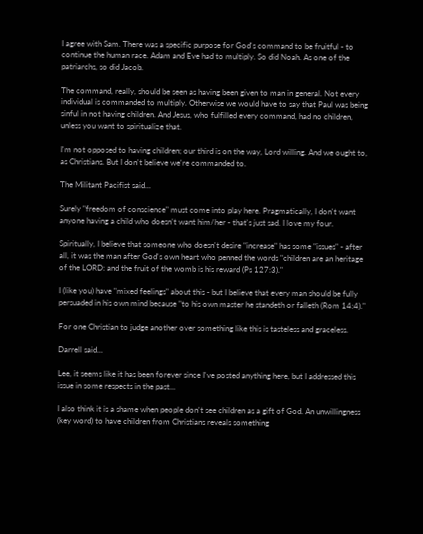I agree with Sam. There was a specific purpose for God's command to be fruitful - to continue the human race. Adam and Eve had to multiply. So did Noah. As one of the patriarchs, so did Jacob.

The command, really, should be seen as having been given to man in general. Not every individual is commanded to multiply. Otherwise we would have to say that Paul was being sinful in not having children. And Jesus, who fulfilled every command, had no children, unless you want to spiritualize that.

I'm not opposed to having children; our third is on the way, Lord willing. And we ought to, as Christians. But I don't believe we're commanded to.

The Militant Pacifist said...

Surely "freedom of conscience" must come into play here. Pragmatically, I don't want anyone having a child who doesn’t want him/her - that's just sad. I love my four.

Spiritually, I believe that someone who doesn't desire "increase" has some "issues" - after all, it was the man after God's own heart who penned the words "children are an heritage of the LORD: and the fruit of the womb is his reward (Ps 127:3)."

I (like you) have "mixed feelings" about this - but I believe that every man should be fully persuaded in his own mind because "to his own master he standeth or falleth (Rom 14:4)."

For one Christian to judge another over something like this is tasteless and graceless.

Darrell said...

Lee, it seems like it has been forever since I've posted anything here, but I addressed this issue in some respects in the past...

I also think it is a shame when people don't see children as a gift of God. An unwillingness (key word) to have children from Christians reveals something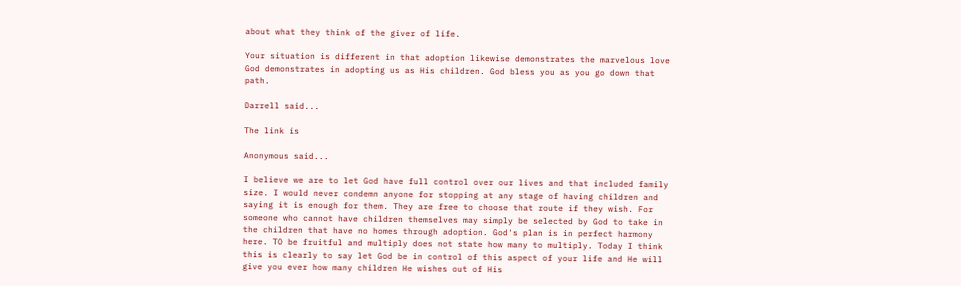about what they think of the giver of life.

Your situation is different in that adoption likewise demonstrates the marvelous love God demonstrates in adopting us as His children. God bless you as you go down that path.

Darrell said...

The link is

Anonymous said...

I believe we are to let God have full control over our lives and that included family size. I would never condemn anyone for stopping at any stage of having children and saying it is enough for them. They are free to choose that route if they wish. For someone who cannot have children themselves may simply be selected by God to take in the children that have no homes through adoption. God's plan is in perfect harmony here. TO be fruitful and multiply does not state how many to multiply. Today I think this is clearly to say let God be in control of this aspect of your life and He will give you ever how many children He wishes out of His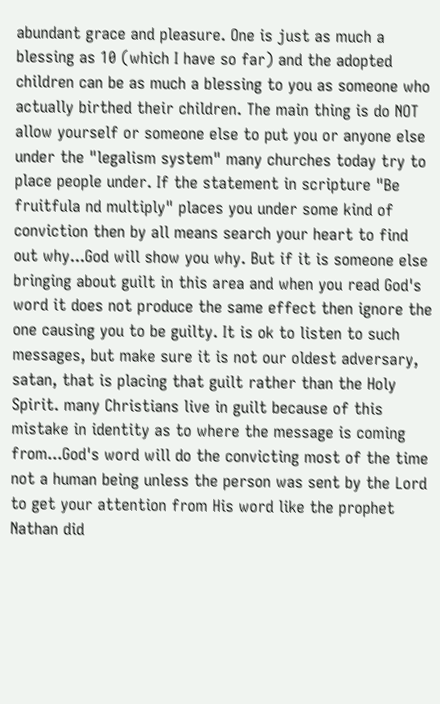abundant grace and pleasure. One is just as much a blessing as 10 (which I have so far) and the adopted children can be as much a blessing to you as someone who actually birthed their children. The main thing is do NOT allow yourself or someone else to put you or anyone else under the "legalism system" many churches today try to place people under. If the statement in scripture "Be fruitfula nd multiply" places you under some kind of conviction then by all means search your heart to find out why...God will show you why. But if it is someone else bringing about guilt in this area and when you read God's word it does not produce the same effect then ignore the one causing you to be guilty. It is ok to listen to such messages, but make sure it is not our oldest adversary, satan, that is placing that guilt rather than the Holy Spirit. many Christians live in guilt because of this mistake in identity as to where the message is coming from...God's word will do the convicting most of the time not a human being unless the person was sent by the Lord to get your attention from His word like the prophet Nathan did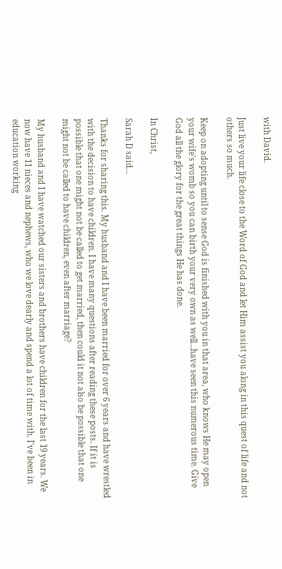with David.

Just live your life close to the Word of God and let Him assist you along in this quest of life and not others so much.

Keep on adopting until to sense God is finished with you in that area, who knows He may open your wife's womb so you can birth your very own as well...have seen this numerous time. Give God all the glory for the great things He has done.

In Christ,

Sarah D said...

Thanks for sharing this. My husband and I have been married for over 6 years and have wrestled with the decision to have children. I have many questions after reading these posts. If it is possible that one might not be called to get married, then could it not also be possible that one might not be called to have children, even after marriage?

My husband and I have watched our sisters and brothers have children for the last 19 years. We now have 11 nieces and nephews, who we love dearly and spend a lot of time with. I've been in education working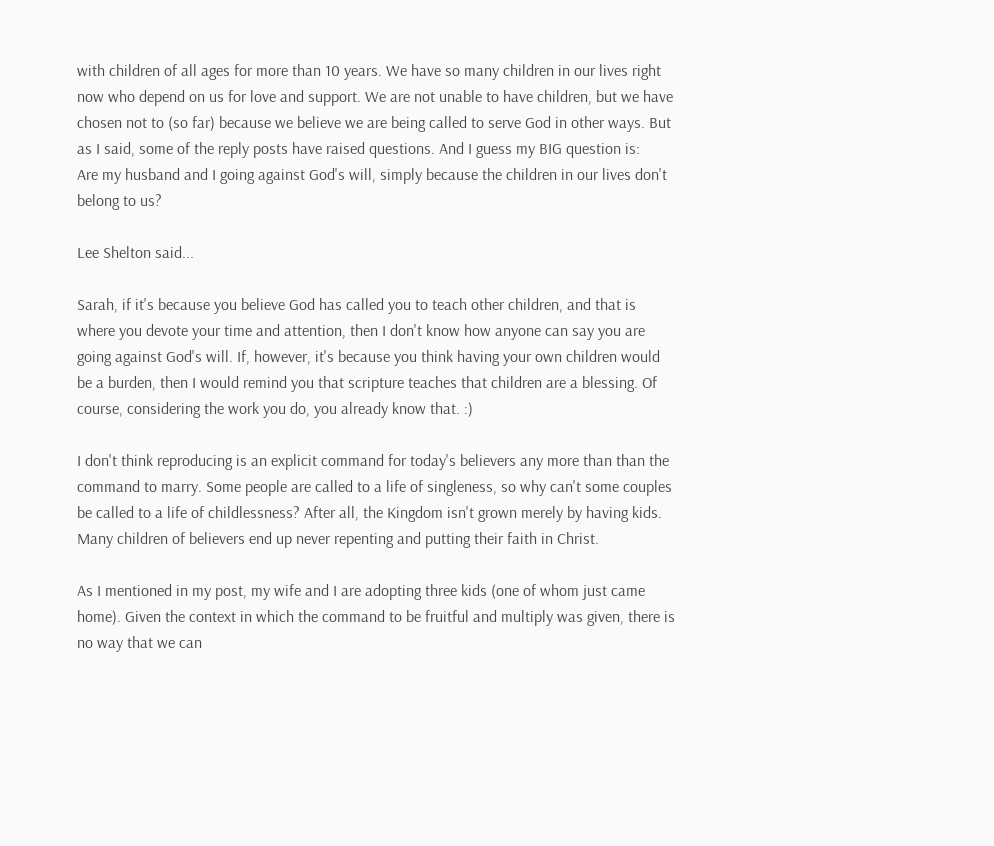with children of all ages for more than 10 years. We have so many children in our lives right now who depend on us for love and support. We are not unable to have children, but we have chosen not to (so far) because we believe we are being called to serve God in other ways. But as I said, some of the reply posts have raised questions. And I guess my BIG question is:
Are my husband and I going against God's will, simply because the children in our lives don't belong to us?

Lee Shelton said...

Sarah, if it's because you believe God has called you to teach other children, and that is where you devote your time and attention, then I don't know how anyone can say you are going against God's will. If, however, it's because you think having your own children would be a burden, then I would remind you that scripture teaches that children are a blessing. Of course, considering the work you do, you already know that. :)

I don't think reproducing is an explicit command for today's believers any more than than the command to marry. Some people are called to a life of singleness, so why can't some couples be called to a life of childlessness? After all, the Kingdom isn't grown merely by having kids. Many children of believers end up never repenting and putting their faith in Christ.

As I mentioned in my post, my wife and I are adopting three kids (one of whom just came home). Given the context in which the command to be fruitful and multiply was given, there is no way that we can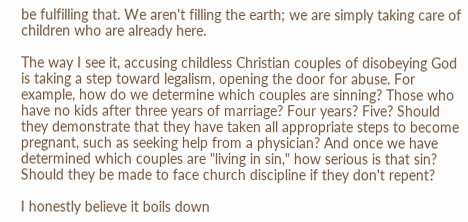be fulfilling that. We aren't filling the earth; we are simply taking care of children who are already here.

The way I see it, accusing childless Christian couples of disobeying God is taking a step toward legalism, opening the door for abuse. For example, how do we determine which couples are sinning? Those who have no kids after three years of marriage? Four years? Five? Should they demonstrate that they have taken all appropriate steps to become pregnant, such as seeking help from a physician? And once we have determined which couples are "living in sin," how serious is that sin? Should they be made to face church discipline if they don't repent?

I honestly believe it boils down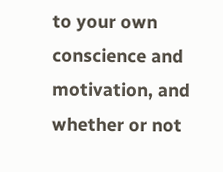to your own conscience and motivation, and whether or not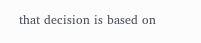that decision is based on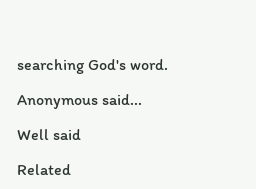searching God's word.

Anonymous said...

Well said

Related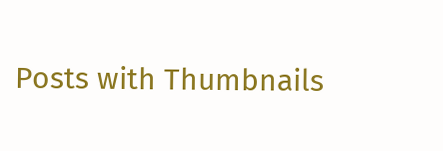Posts with Thumbnails